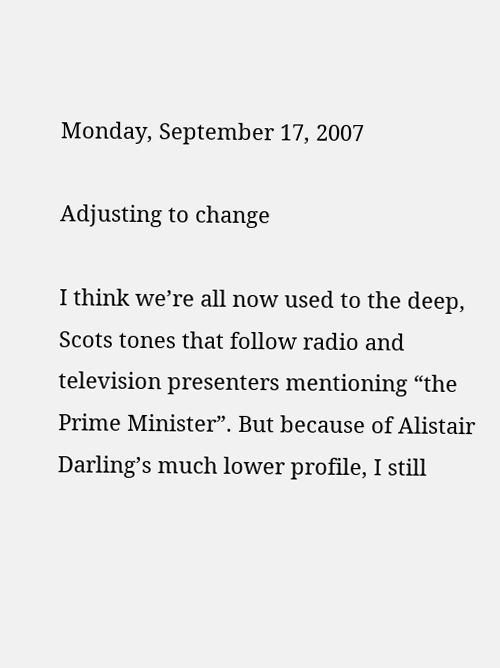Monday, September 17, 2007

Adjusting to change

I think we’re all now used to the deep, Scots tones that follow radio and television presenters mentioning “the Prime Minister”. But because of Alistair Darling’s much lower profile, I still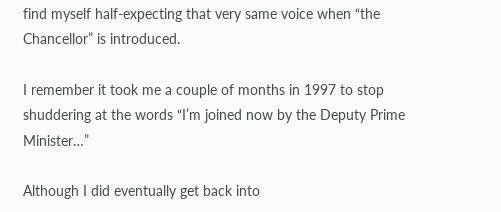find myself half-expecting that very same voice when “the Chancellor” is introduced.

I remember it took me a couple of months in 1997 to stop shuddering at the words “I’m joined now by the Deputy Prime Minister…”

Although I did eventually get back into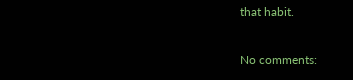that habit.

No comments: